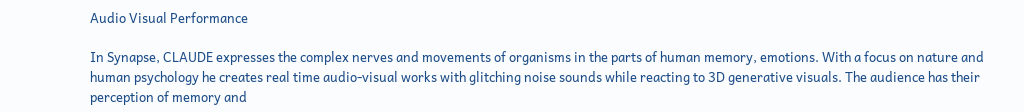Audio Visual Performance

In Synapse, CLAUDE expresses the complex nerves and movements of organisms in the parts of human memory, emotions. With a focus on nature and human psychology he creates real time audio-visual works with glitching noise sounds while reacting to 3D generative visuals. The audience has their perception of memory and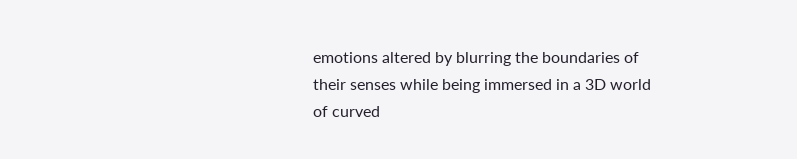emotions altered by blurring the boundaries of their senses while being immersed in a 3D world of curved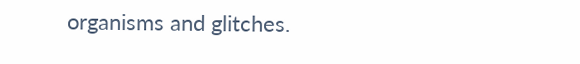organisms and glitches.